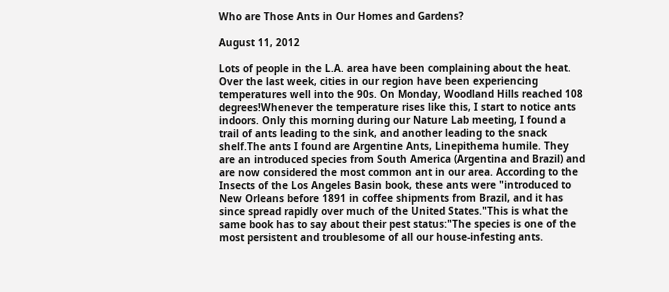Who are Those Ants in Our Homes and Gardens?

August 11, 2012

Lots of people in the L.A. area have been complaining about the heat. Over the last week, cities in our region have been experiencing temperatures well into the 90s. On Monday, Woodland Hills reached 108 degrees!Whenever the temperature rises like this, I start to notice ants indoors. Only this morning during our Nature Lab meeting, I found a trail of ants leading to the sink, and another leading to the snack shelf.The ants I found are Argentine Ants, Linepithema humile. They are an introduced species from South America (Argentina and Brazil) and are now considered the most common ant in our area. According to the Insects of the Los Angeles Basin book, these ants were "introduced to New Orleans before 1891 in coffee shipments from Brazil, and it has since spread rapidly over much of the United States."This is what the same book has to say about their pest status:"The species is one of the most persistent and troublesome of all our house-infesting ants.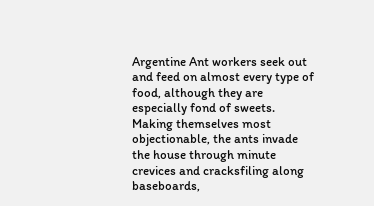Argentine Ant workers seek out and feed on almost every type of food, although they are especially fond of sweets. Making themselves most objectionable, the ants invade the house through minute crevices and cracksfiling along baseboards,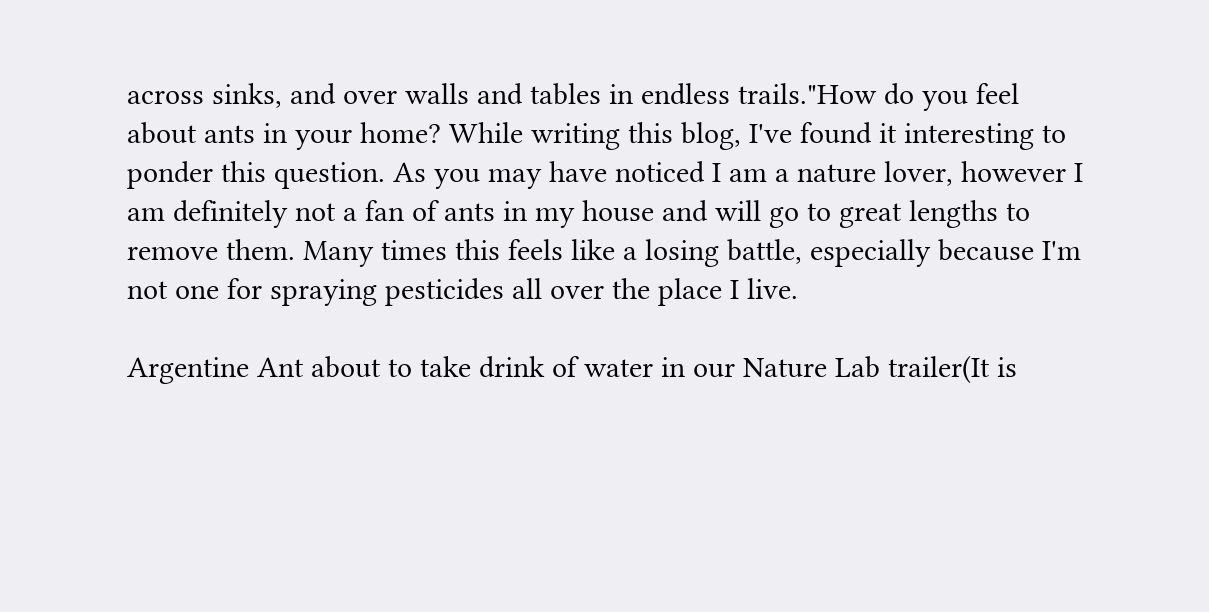across sinks, and over walls and tables in endless trails."How do you feel about ants in your home? While writing this blog, I've found it interesting to ponder this question. As you may have noticed I am a nature lover, however I am definitely not a fan of ants in my house and will go to great lengths to remove them. Many times this feels like a losing battle, especially because I'm not one for spraying pesticides all over the place I live.

Argentine Ant about to take drink of water in our Nature Lab trailer(It is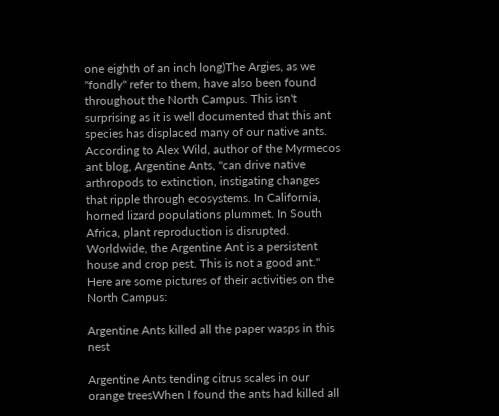one eighth of an inch long)The Argies, as we "fondly" refer to them, have also been found throughout the North Campus. This isn't surprising as it is well documented that this ant species has displaced many of our native ants. According to Alex Wild, author of the Myrmecos ant blog, Argentine Ants, "can drive native arthropods to extinction, instigating changes that ripple through ecosystems. In California, horned lizard populations plummet. In South Africa, plant reproduction is disrupted. Worldwide, the Argentine Ant is a persistent house and crop pest. This is not a good ant." Here are some pictures of their activities on the North Campus:

Argentine Ants killed all the paper wasps in this nest

Argentine Ants tending citrus scales in our orange treesWhen I found the ants had killed all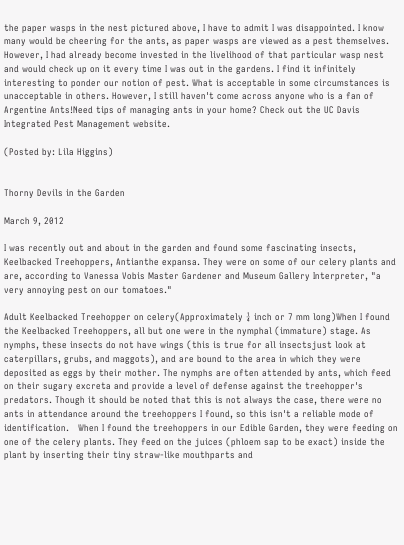the paper wasps in the nest pictured above, I have to admit I was disappointed. I know many would be cheering for the ants, as paper wasps are viewed as a pest themselves. However, I had already become invested in the livelihood of that particular wasp nest and would check up on it every time I was out in the gardens. I find it infinitely interesting to ponder our notion of pest. What is acceptable in some circumstances is unacceptable in others. However, I still haven't come across anyone who is a fan of Argentine Ants!Need tips of managing ants in your home? Check out the UC Davis Integrated Pest Management website.

(Posted by: Lila Higgins)


Thorny Devils in the Garden

March 9, 2012

I was recently out and about in the garden and found some fascinating insects, Keelbacked Treehoppers, Antianthe expansa. They were on some of our celery plants and are, according to Vanessa Vobis Master Gardener and Museum Gallery Interpreter, "a very annoying pest on our tomatoes."

Adult Keelbacked Treehopper on celery(Approximately ¼ inch or 7 mm long)When I found the Keelbacked Treehoppers, all but one were in the nymphal (immature) stage. As nymphs, these insects do not have wings (this is true for all insectsjust look at caterpillars, grubs, and maggots), and are bound to the area in which they were deposited as eggs by their mother. The nymphs are often attended by ants, which feed on their sugary excreta and provide a level of defense against the treehopper's predators. Though it should be noted that this is not always the case, there were no ants in attendance around the treehoppers I found, so this isn't a reliable mode of identification.   When I found the treehoppers in our Edible Garden, they were feeding on one of the celery plants. They feed on the juices (phloem sap to be exact) inside the plant by inserting their tiny straw-like mouthparts and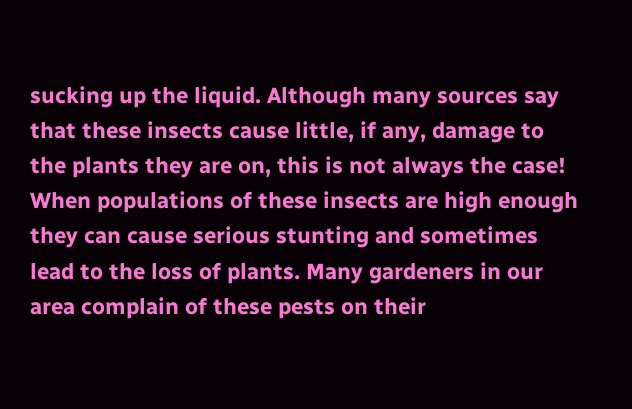sucking up the liquid. Although many sources say that these insects cause little, if any, damage to the plants they are on, this is not always the case! When populations of these insects are high enough they can cause serious stunting and sometimes lead to the loss of plants. Many gardeners in our area complain of these pests on their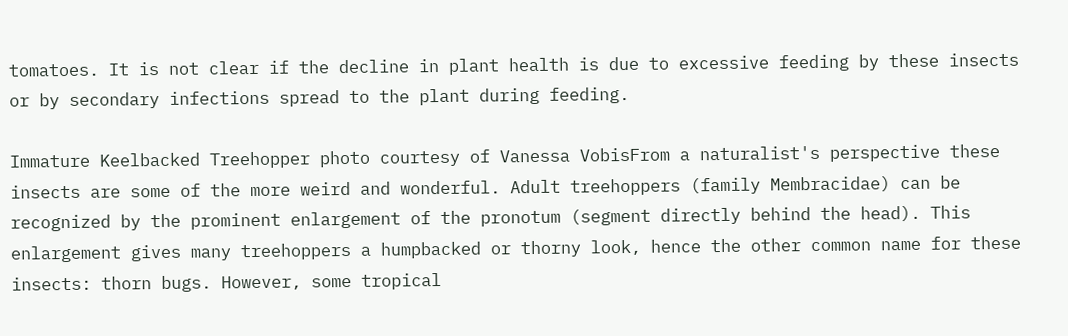tomatoes. It is not clear if the decline in plant health is due to excessive feeding by these insects or by secondary infections spread to the plant during feeding.

Immature Keelbacked Treehopper photo courtesy of Vanessa VobisFrom a naturalist's perspective these insects are some of the more weird and wonderful. Adult treehoppers (family Membracidae) can be recognized by the prominent enlargement of the pronotum (segment directly behind the head). This enlargement gives many treehoppers a humpbacked or thorny look, hence the other common name for these insects: thorn bugs. However, some tropical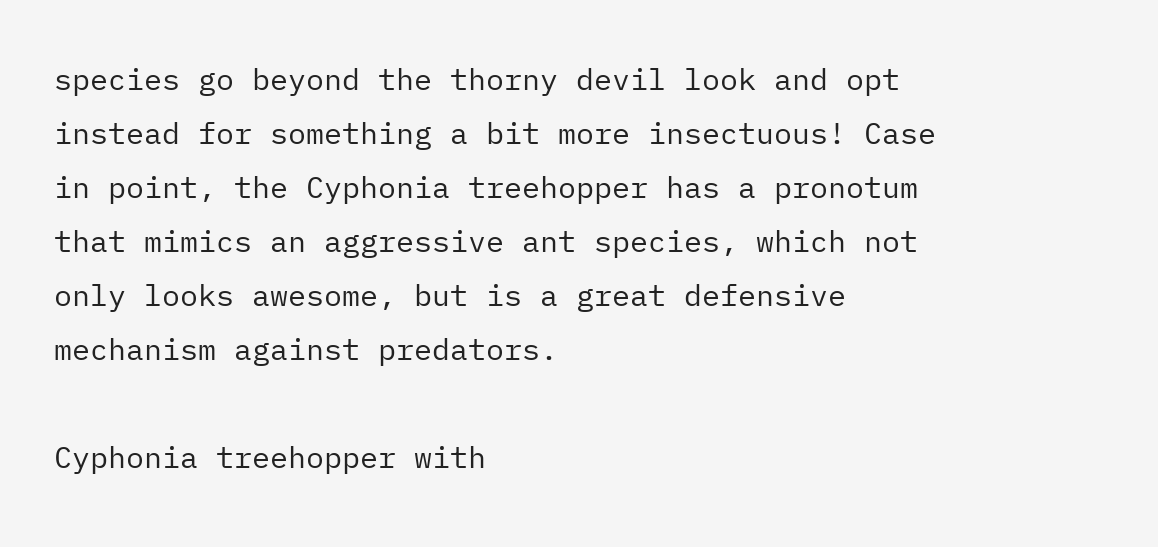species go beyond the thorny devil look and opt instead for something a bit more insectuous! Case in point, the Cyphonia treehopper has a pronotum that mimics an aggressive ant species, which not only looks awesome, but is a great defensive mechanism against predators.

Cyphonia treehopper with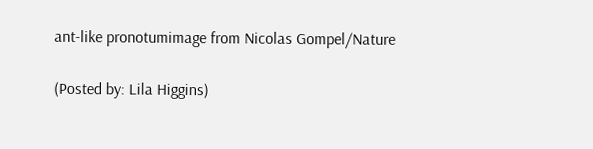ant-like pronotumimage from Nicolas Gompel/Nature

(Posted by: Lila Higgins)